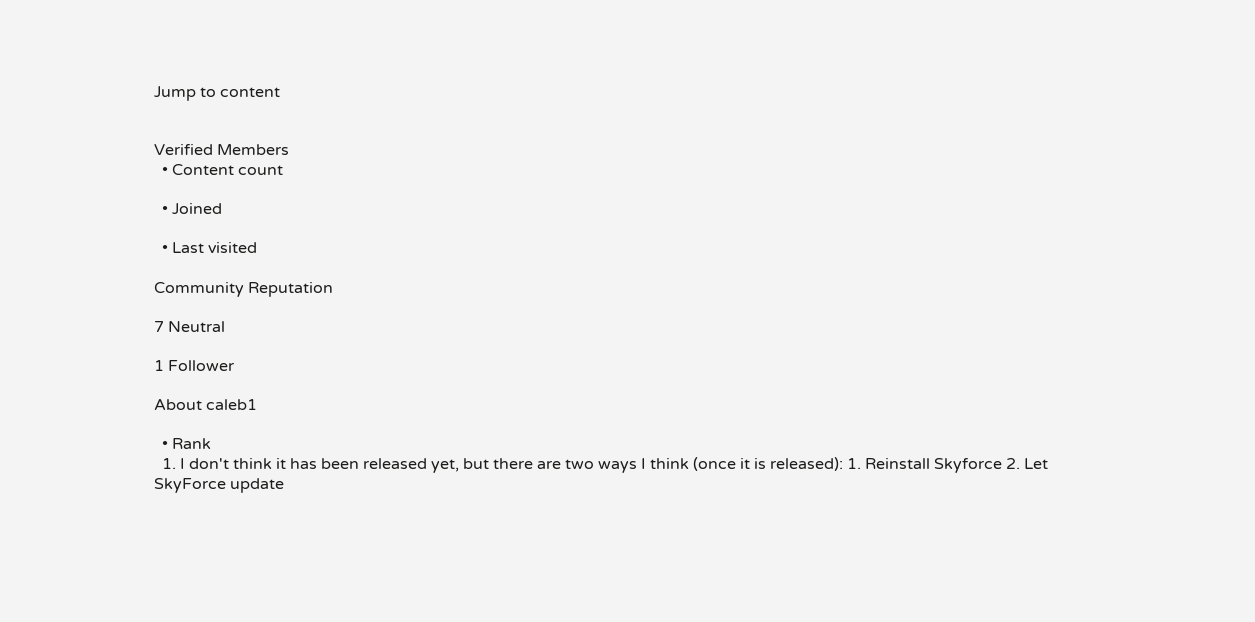Jump to content


Verified Members
  • Content count

  • Joined

  • Last visited

Community Reputation

7 Neutral

1 Follower

About caleb1

  • Rank
  1. I don't think it has been released yet, but there are two ways I think (once it is released): 1. Reinstall Skyforce 2. Let SkyForce update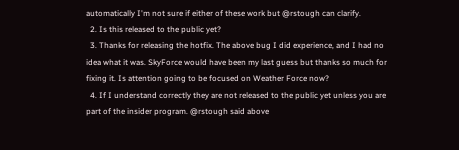automatically I'm not sure if either of these work but @rstough can clarify.
  2. Is this released to the public yet?
  3. Thanks for releasing the hotfix. The above bug I did experience, and I had no idea what it was. SkyForce would have been my last guess but thanks so much for fixing it. Is attention going to be focused on Weather Force now?
  4. If I understand correctly they are not released to the public yet unless you are part of the insider program. @rstough said above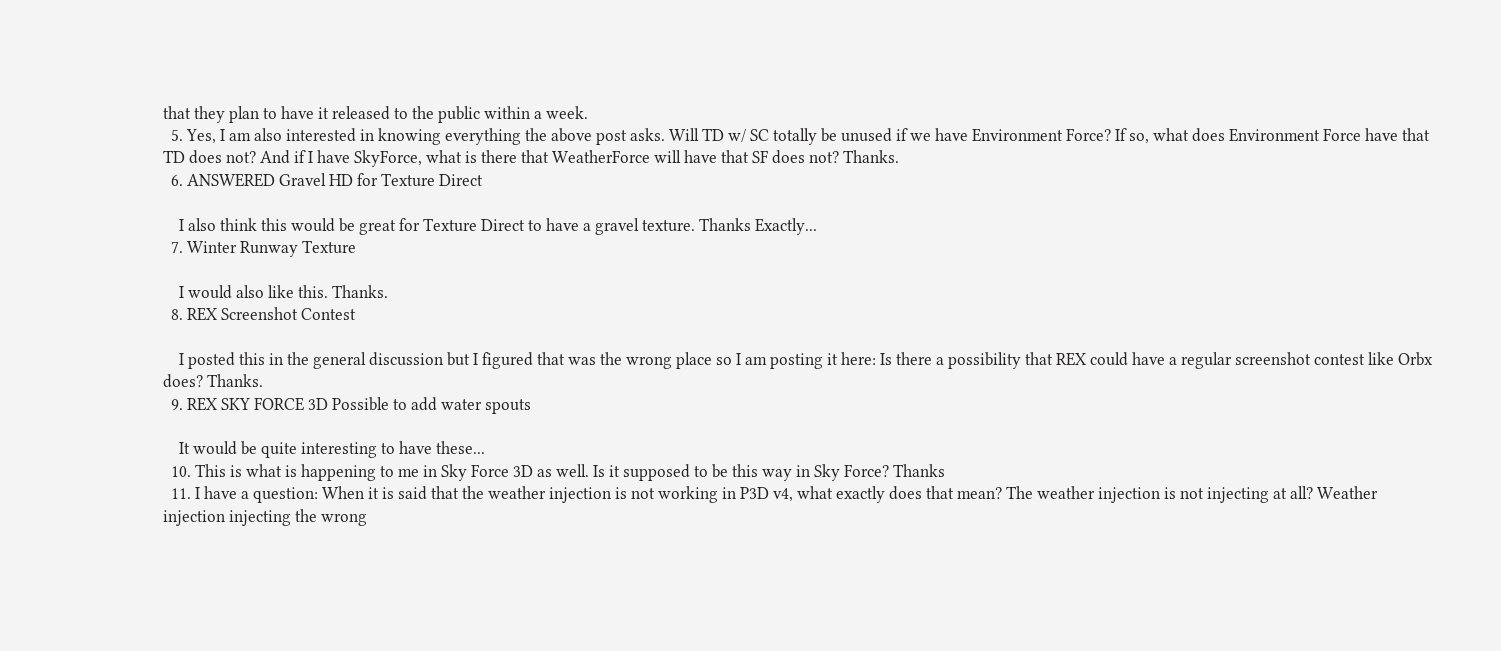that they plan to have it released to the public within a week.
  5. Yes, I am also interested in knowing everything the above post asks. Will TD w/ SC totally be unused if we have Environment Force? If so, what does Environment Force have that TD does not? And if I have SkyForce, what is there that WeatherForce will have that SF does not? Thanks.
  6. ANSWERED Gravel HD for Texture Direct

    I also think this would be great for Texture Direct to have a gravel texture. Thanks Exactly...
  7. Winter Runway Texture

    I would also like this. Thanks.
  8. REX Screenshot Contest

    I posted this in the general discussion but I figured that was the wrong place so I am posting it here: Is there a possibility that REX could have a regular screenshot contest like Orbx does? Thanks.
  9. REX SKY FORCE 3D Possible to add water spouts

    It would be quite interesting to have these...
  10. This is what is happening to me in Sky Force 3D as well. Is it supposed to be this way in Sky Force? Thanks
  11. I have a question: When it is said that the weather injection is not working in P3D v4, what exactly does that mean? The weather injection is not injecting at all? Weather injection injecting the wrong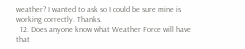weather? I wanted to ask so I could be sure mine is working correctly. Thanks.
  12. Does anyone know what Weather Force will have that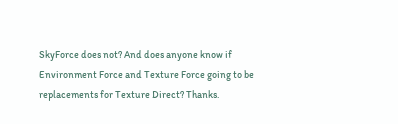SkyForce does not? And does anyone know if Environment Force and Texture Force going to be replacements for Texture Direct? Thanks.